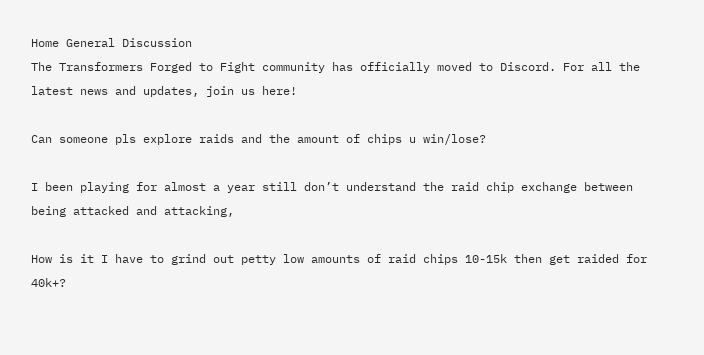Home General Discussion
The Transformers Forged to Fight community has officially moved to Discord. For all the latest news and updates, join us here!

Can someone pls explore raids and the amount of chips u win/lose?

I been playing for almost a year still don’t understand the raid chip exchange between being attacked and attacking,

How is it I have to grind out petty low amounts of raid chips 10-15k then get raided for 40k+?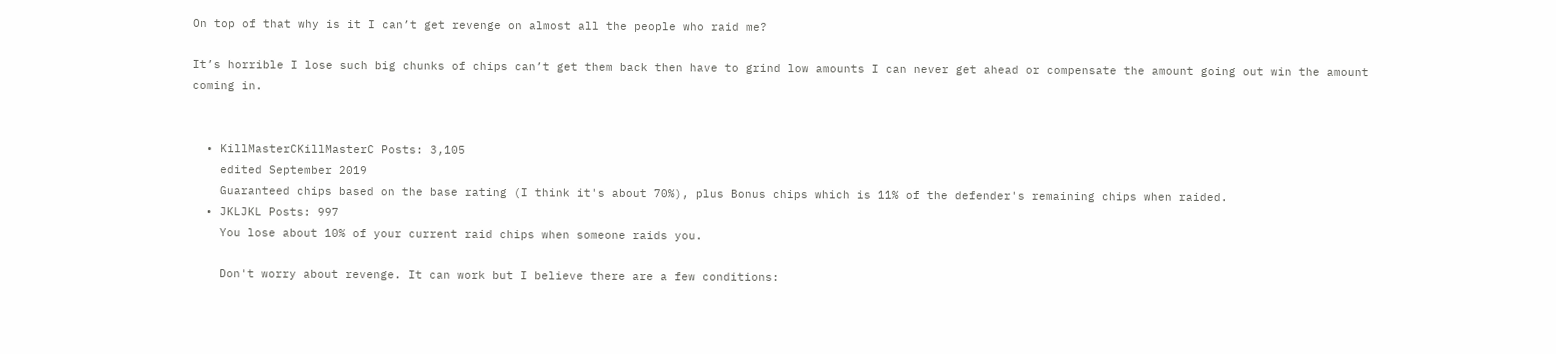On top of that why is it I can’t get revenge on almost all the people who raid me?

It’s horrible I lose such big chunks of chips can’t get them back then have to grind low amounts I can never get ahead or compensate the amount going out win the amount coming in.


  • KillMasterCKillMasterC Posts: 3,105
    edited September 2019
    Guaranteed chips based on the base rating (I think it's about 70%), plus Bonus chips which is 11% of the defender's remaining chips when raided.
  • JKLJKL Posts: 997
    You lose about 10% of your current raid chips when someone raids you.

    Don't worry about revenge. It can work but I believe there are a few conditions: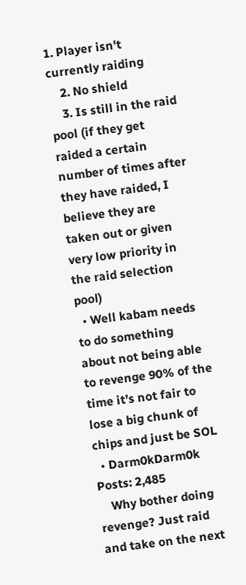1. Player isn't currently raiding
    2. No shield
    3. Is still in the raid pool (if they get raided a certain number of times after they have raided, I believe they are taken out or given very low priority in the raid selection pool)
  • Well kabam needs to do something about not being able to revenge 90% of the time it’s not fair to lose a big chunk of chips and just be SOL
  • Darm0kDarm0k Posts: 2,485
    Why bother doing revenge? Just raid and take on the next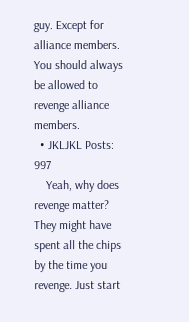guy. Except for alliance members. You should always be allowed to revenge alliance members.
  • JKLJKL Posts: 997
    Yeah, why does revenge matter? They might have spent all the chips by the time you revenge. Just start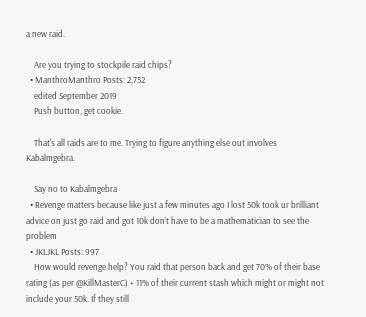a new raid.

    Are you trying to stockpile raid chips?
  • ManthroManthro Posts: 2,752
    edited September 2019
    Push button, get cookie.

    That's all raids are to me. Trying to figure anything else out involves Kabalmgebra.

    Say no to Kabalmgebra
  • Revenge matters because like just a few minutes ago I lost 50k took ur brilliant advice on just go raid and got 10k don’t have to be a mathematician to see the problem
  • JKLJKL Posts: 997
    How would revenge help? You raid that person back and get 70% of their base rating (as per @KillMasterC) + 11% of their current stash which might or might not include your 50k. If they still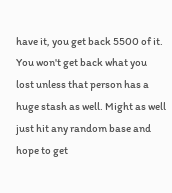have it, you get back 5500 of it. You won't get back what you lost unless that person has a huge stash as well. Might as well just hit any random base and hope to get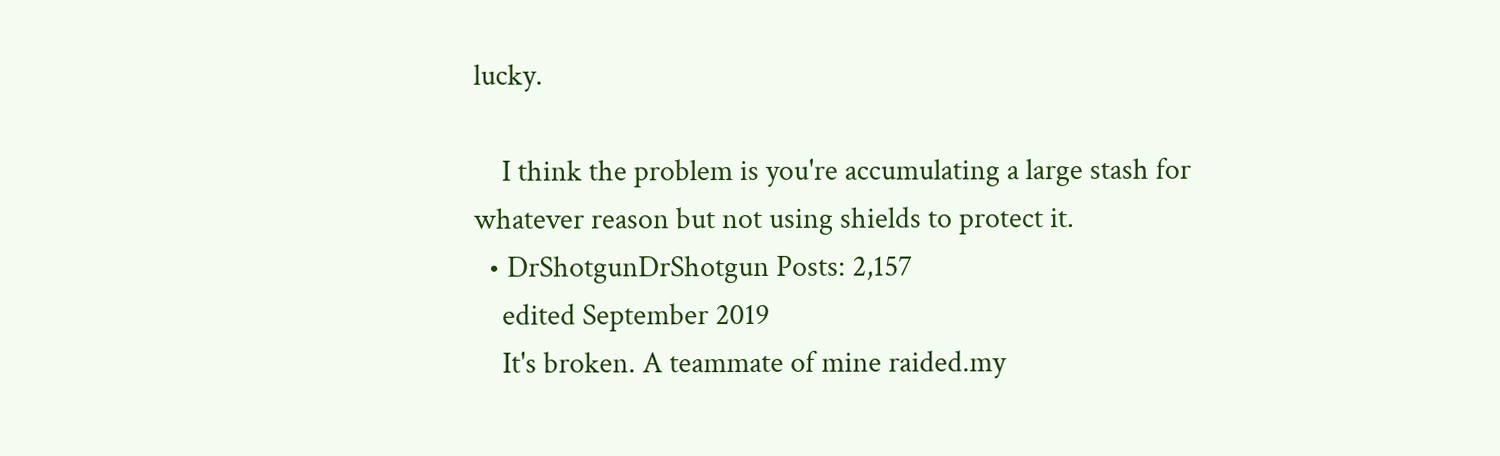lucky.

    I think the problem is you're accumulating a large stash for whatever reason but not using shields to protect it.
  • DrShotgunDrShotgun Posts: 2,157
    edited September 2019
    It's broken. A teammate of mine raided.my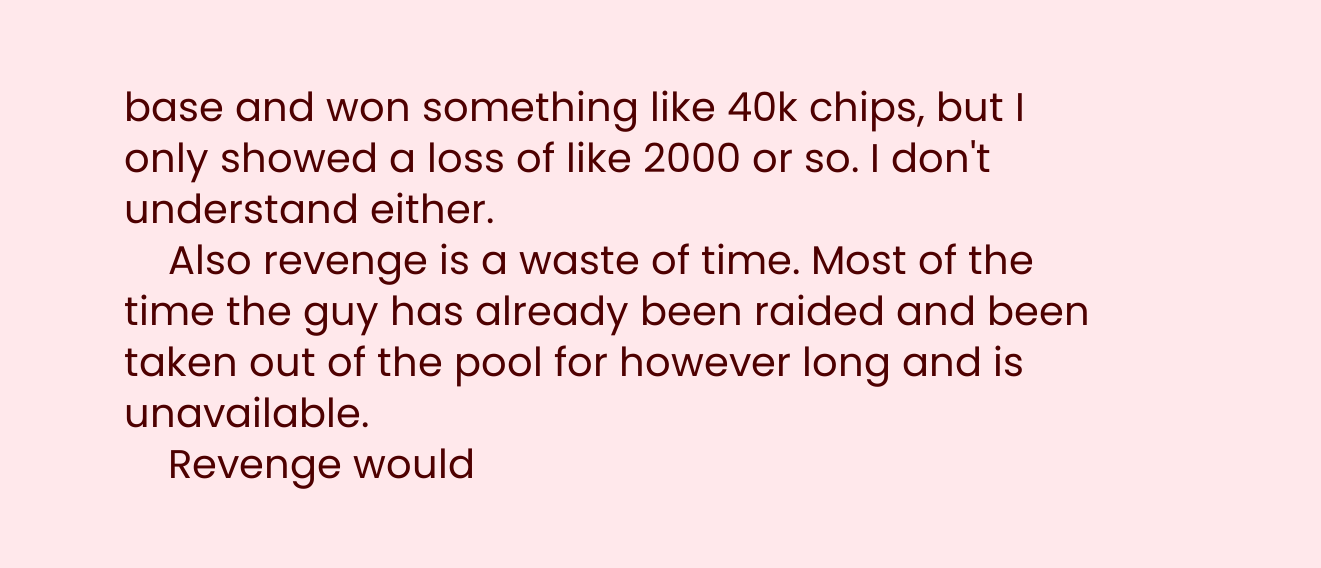base and won something like 40k chips, but I only showed a loss of like 2000 or so. I don't understand either.
    Also revenge is a waste of time. Most of the time the guy has already been raided and been taken out of the pool for however long and is unavailable.
    Revenge would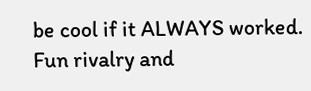be cool if it ALWAYS worked. Fun rivalry and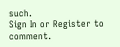such.
Sign In or Register to comment.